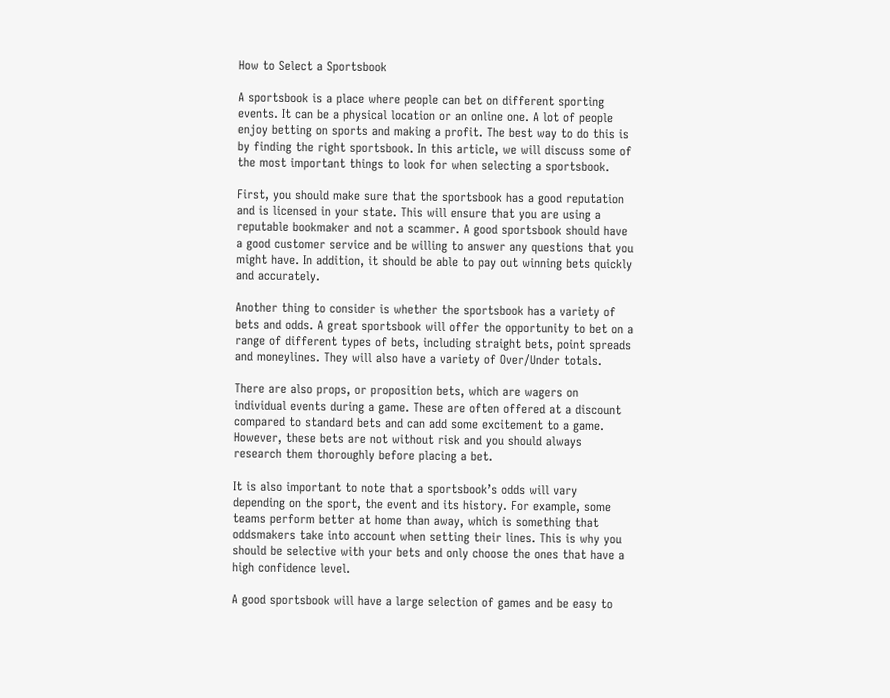How to Select a Sportsbook

A sportsbook is a place where people can bet on different sporting events. It can be a physical location or an online one. A lot of people enjoy betting on sports and making a profit. The best way to do this is by finding the right sportsbook. In this article, we will discuss some of the most important things to look for when selecting a sportsbook.

First, you should make sure that the sportsbook has a good reputation and is licensed in your state. This will ensure that you are using a reputable bookmaker and not a scammer. A good sportsbook should have a good customer service and be willing to answer any questions that you might have. In addition, it should be able to pay out winning bets quickly and accurately.

Another thing to consider is whether the sportsbook has a variety of bets and odds. A great sportsbook will offer the opportunity to bet on a range of different types of bets, including straight bets, point spreads and moneylines. They will also have a variety of Over/Under totals.

There are also props, or proposition bets, which are wagers on individual events during a game. These are often offered at a discount compared to standard bets and can add some excitement to a game. However, these bets are not without risk and you should always research them thoroughly before placing a bet.

It is also important to note that a sportsbook’s odds will vary depending on the sport, the event and its history. For example, some teams perform better at home than away, which is something that oddsmakers take into account when setting their lines. This is why you should be selective with your bets and only choose the ones that have a high confidence level.

A good sportsbook will have a large selection of games and be easy to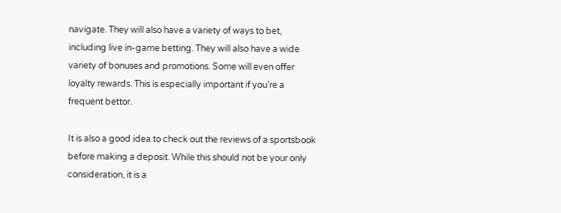navigate. They will also have a variety of ways to bet, including live in-game betting. They will also have a wide variety of bonuses and promotions. Some will even offer loyalty rewards. This is especially important if you’re a frequent bettor.

It is also a good idea to check out the reviews of a sportsbook before making a deposit. While this should not be your only consideration, it is a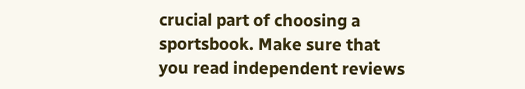crucial part of choosing a sportsbook. Make sure that you read independent reviews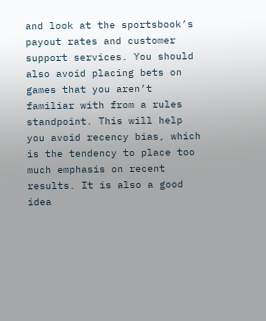and look at the sportsbook’s payout rates and customer support services. You should also avoid placing bets on games that you aren’t familiar with from a rules standpoint. This will help you avoid recency bias, which is the tendency to place too much emphasis on recent results. It is also a good idea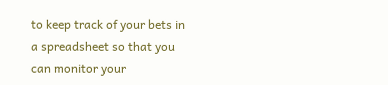to keep track of your bets in a spreadsheet so that you can monitor your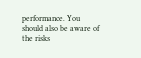performance. You should also be aware of the risks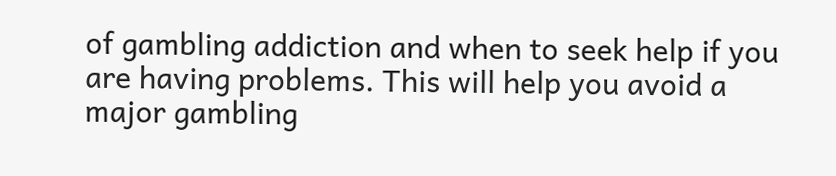of gambling addiction and when to seek help if you are having problems. This will help you avoid a major gambling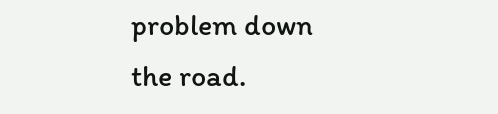problem down the road.